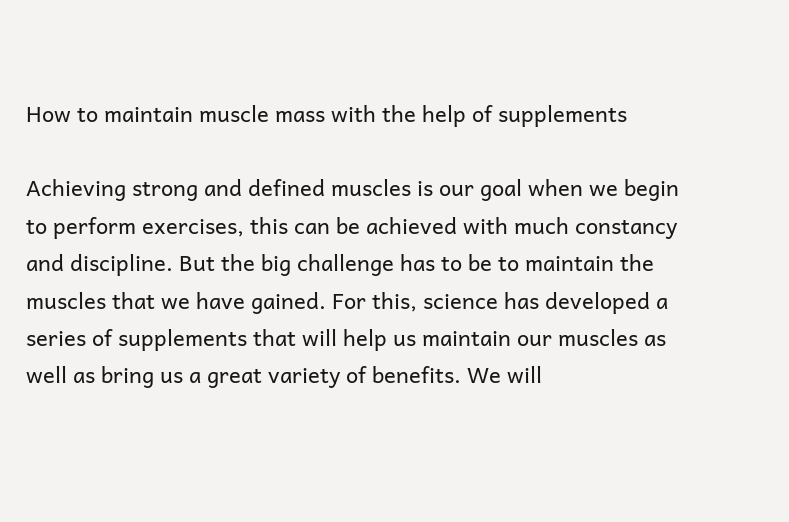How to maintain muscle mass with the help of supplements

Achieving strong and defined muscles is our goal when we begin to perform exercises, this can be achieved with much constancy and discipline. But the big challenge has to be to maintain the muscles that we have gained. For this, science has developed a series of supplements that will help us maintain our muscles as well as bring us a great variety of benefits. We will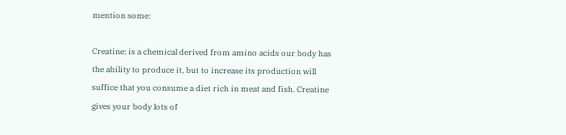mention some:

Creatine: is a chemical derived from amino acids our body has the ability to produce it, but to increase its production will suffice that you consume a diet rich in meat and fish. Creatine gives your body lots of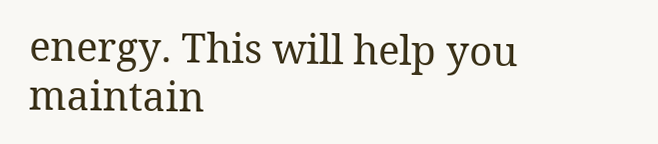energy. This will help you maintain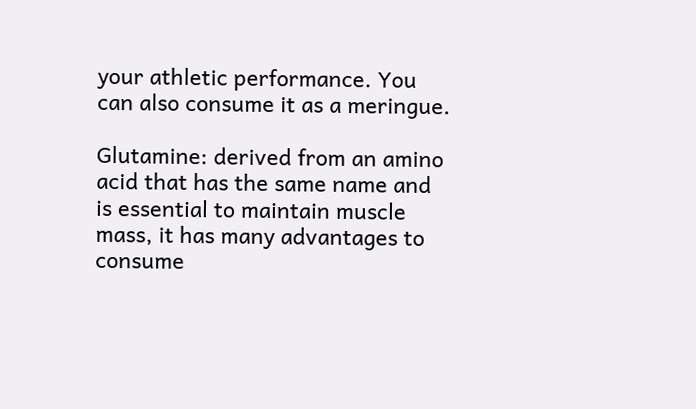your athletic performance. You can also consume it as a meringue.

Glutamine: derived from an amino acid that has the same name and is essential to maintain muscle mass, it has many advantages to consume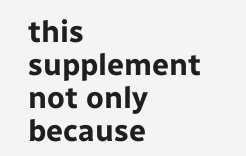this supplement not only because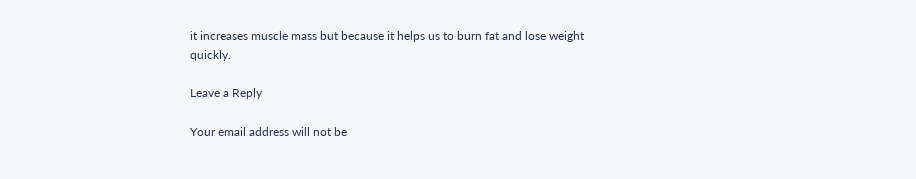it increases muscle mass but because it helps us to burn fat and lose weight quickly.

Leave a Reply

Your email address will not be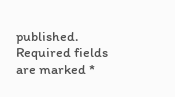published. Required fields are marked *